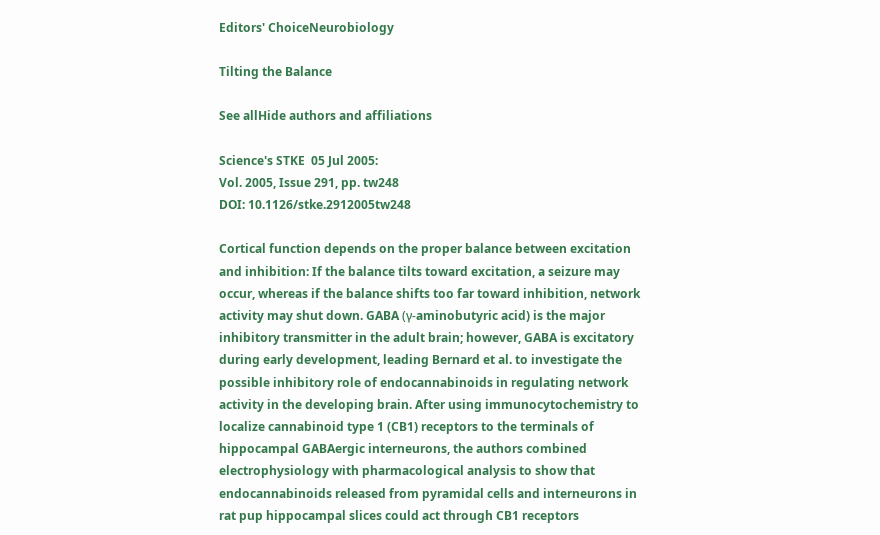Editors' ChoiceNeurobiology

Tilting the Balance

See allHide authors and affiliations

Science's STKE  05 Jul 2005:
Vol. 2005, Issue 291, pp. tw248
DOI: 10.1126/stke.2912005tw248

Cortical function depends on the proper balance between excitation and inhibition: If the balance tilts toward excitation, a seizure may occur, whereas if the balance shifts too far toward inhibition, network activity may shut down. GABA (γ-aminobutyric acid) is the major inhibitory transmitter in the adult brain; however, GABA is excitatory during early development, leading Bernard et al. to investigate the possible inhibitory role of endocannabinoids in regulating network activity in the developing brain. After using immunocytochemistry to localize cannabinoid type 1 (CB1) receptors to the terminals of hippocampal GABAergic interneurons, the authors combined electrophysiology with pharmacological analysis to show that endocannabinoids released from pyramidal cells and interneurons in rat pup hippocampal slices could act through CB1 receptors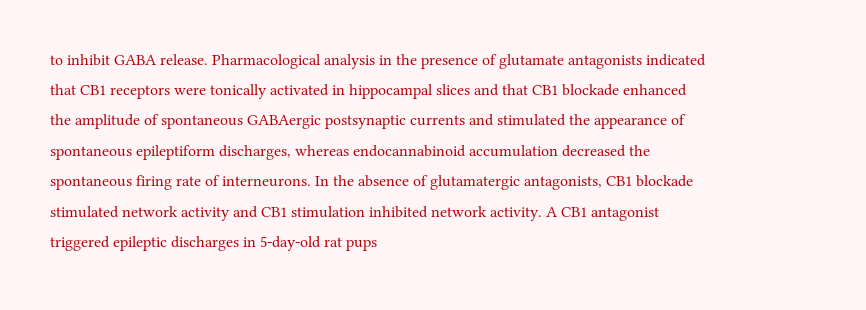to inhibit GABA release. Pharmacological analysis in the presence of glutamate antagonists indicated that CB1 receptors were tonically activated in hippocampal slices and that CB1 blockade enhanced the amplitude of spontaneous GABAergic postsynaptic currents and stimulated the appearance of spontaneous epileptiform discharges, whereas endocannabinoid accumulation decreased the spontaneous firing rate of interneurons. In the absence of glutamatergic antagonists, CB1 blockade stimulated network activity and CB1 stimulation inhibited network activity. A CB1 antagonist triggered epileptic discharges in 5-day-old rat pups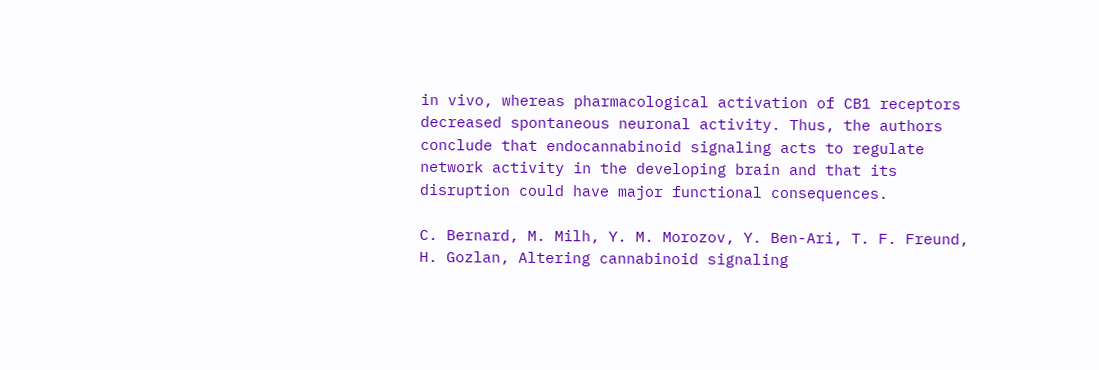in vivo, whereas pharmacological activation of CB1 receptors decreased spontaneous neuronal activity. Thus, the authors conclude that endocannabinoid signaling acts to regulate network activity in the developing brain and that its disruption could have major functional consequences.

C. Bernard, M. Milh, Y. M. Morozov, Y. Ben-Ari, T. F. Freund, H. Gozlan, Altering cannabinoid signaling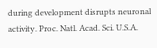during development disrupts neuronal activity. Proc. Natl. Acad. Sci. U.S.A.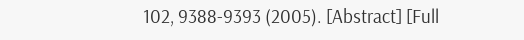102, 9388-9393 (2005). [Abstract] [Full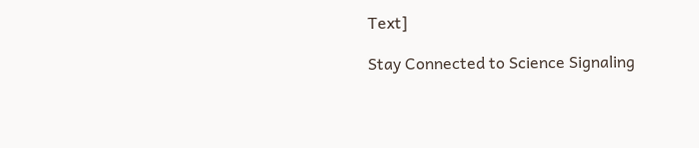Text]

Stay Connected to Science Signaling